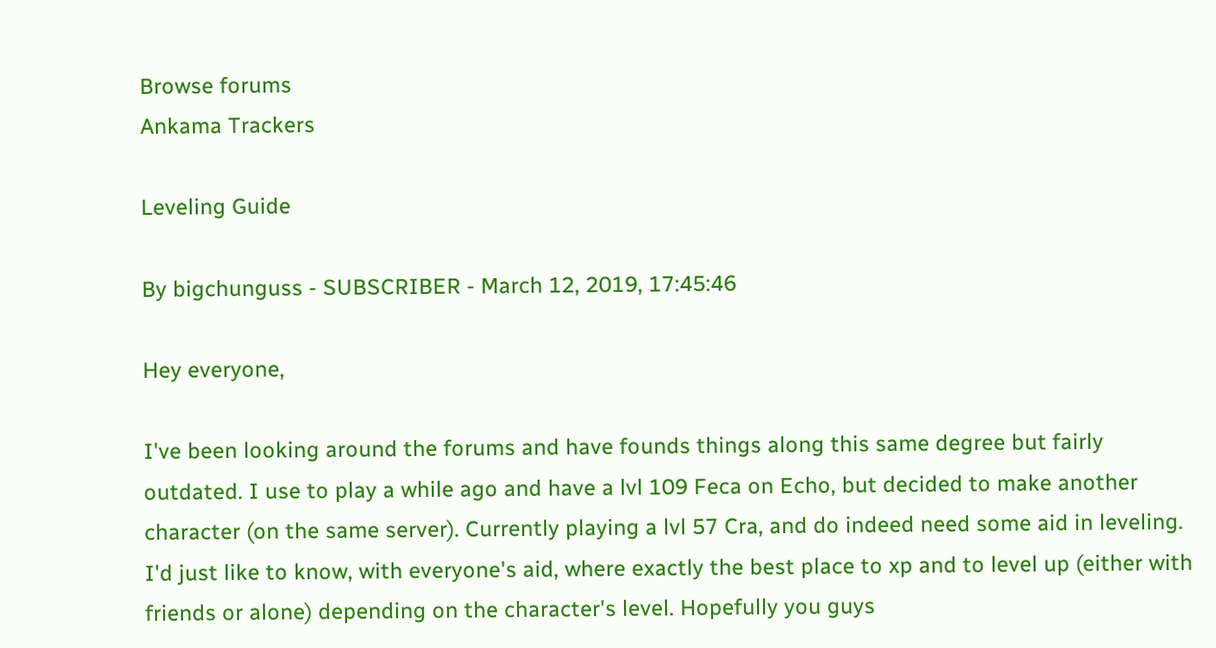Browse forums
Ankama Trackers

Leveling Guide

By bigchunguss - SUBSCRIBER - March 12, 2019, 17:45:46

Hey everyone,

I've been looking around the forums and have founds things along this same degree but fairly outdated. I use to play a while ago and have a lvl 109 Feca on Echo, but decided to make another character (on the same server). Currently playing a lvl 57 Cra, and do indeed need some aid in leveling. I'd just like to know, with everyone's aid, where exactly the best place to xp and to level up (either with friends or alone) depending on the character's level. Hopefully you guys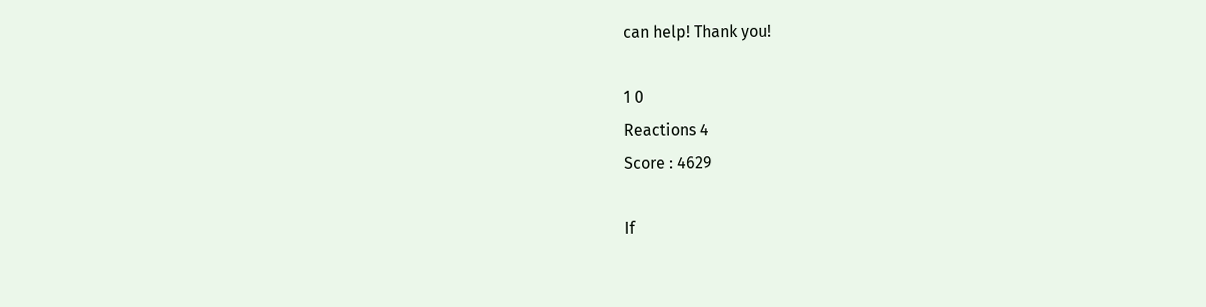can help! Thank you!

1 0
Reactions 4
Score : 4629

If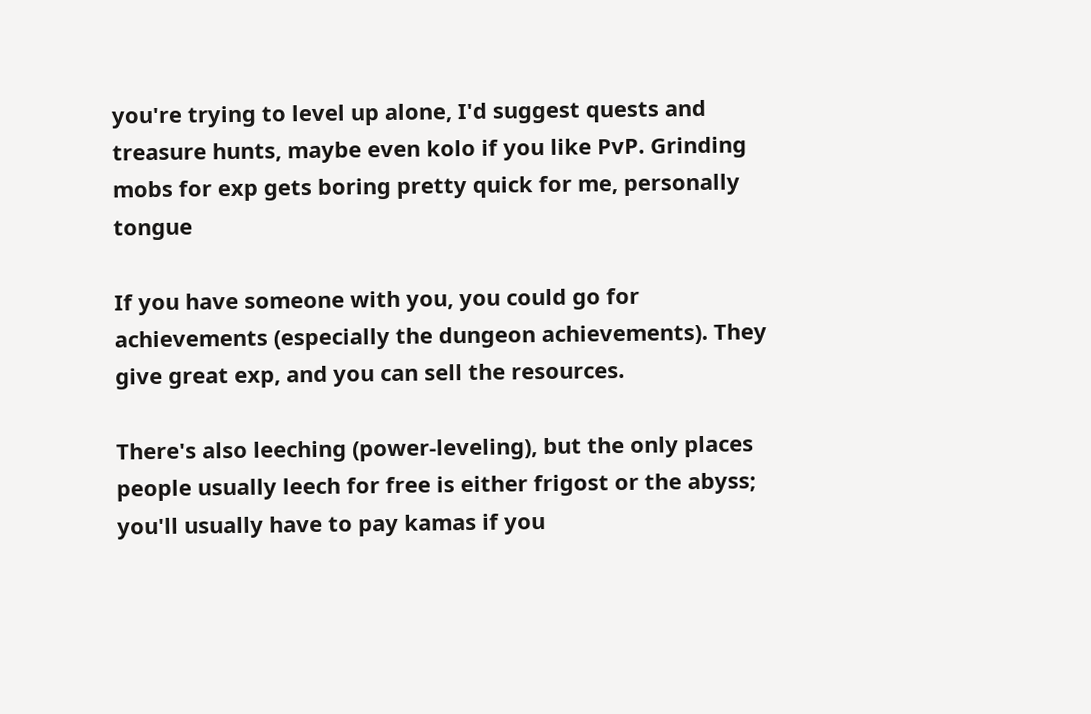you're trying to level up alone, I'd suggest quests and treasure hunts, maybe even kolo if you like PvP. Grinding mobs for exp gets boring pretty quick for me, personally tongue

If you have someone with you, you could go for achievements (especially the dungeon achievements). They give great exp, and you can sell the resources.

There's also leeching (power-leveling), but the only places people usually leech for free is either frigost or the abyss; you'll usually have to pay kamas if you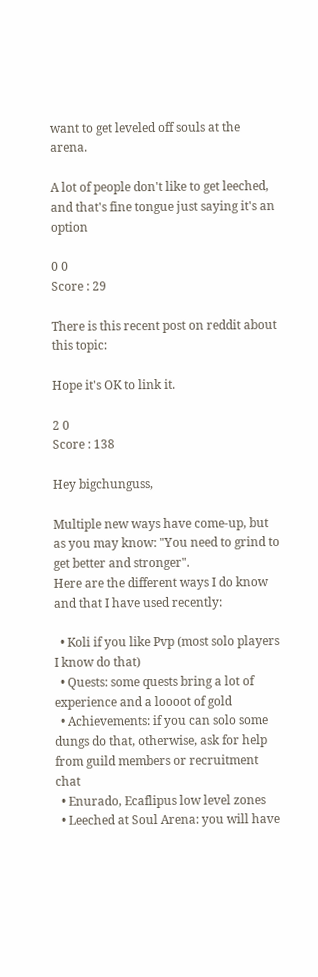want to get leveled off souls at the arena.

A lot of people don't like to get leeched, and that's fine tongue just saying it's an option

0 0
Score : 29

There is this recent post on reddit about this topic:

Hope it's OK to link it.

2 0
Score : 138

Hey bigchunguss,

Multiple new ways have come-up, but as you may know: "You need to grind to get better and stronger".
Here are the different ways I do know and that I have used recently:

  • Koli if you like Pvp (most solo players I know do that)
  • Quests: some quests bring a lot of experience and a loooot of gold
  • Achievements: if you can solo some dungs do that, otherwise, ask for help from guild members or recruitment chat
  • Enurado, Ecaflipus low level zones
  • Leeched at Soul Arena: you will have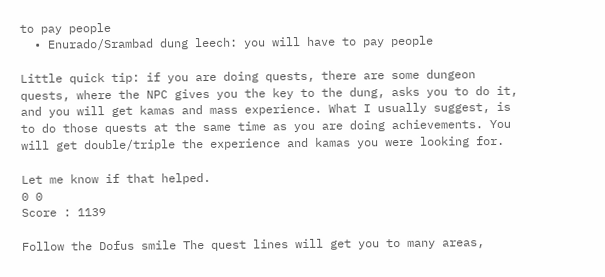to pay people
  • Enurado/Srambad dung leech: you will have to pay people

Little quick tip: if you are doing quests, there are some dungeon quests, where the NPC gives you the key to the dung, asks you to do it, and you will get kamas and mass experience. What I usually suggest, is to do those quests at the same time as you are doing achievements. You will get double/triple the experience and kamas you were looking for.

Let me know if that helped.
0 0
Score : 1139

Follow the Dofus smile The quest lines will get you to many areas,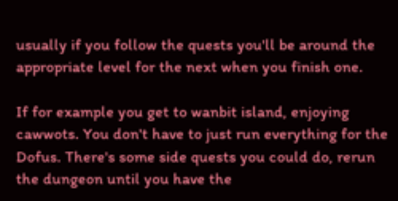usually if you follow the quests you'll be around the appropriate level for the next when you finish one.

If for example you get to wanbit island, enjoying cawwots. You don't have to just run everything for the Dofus. There's some side quests you could do, rerun the dungeon until you have the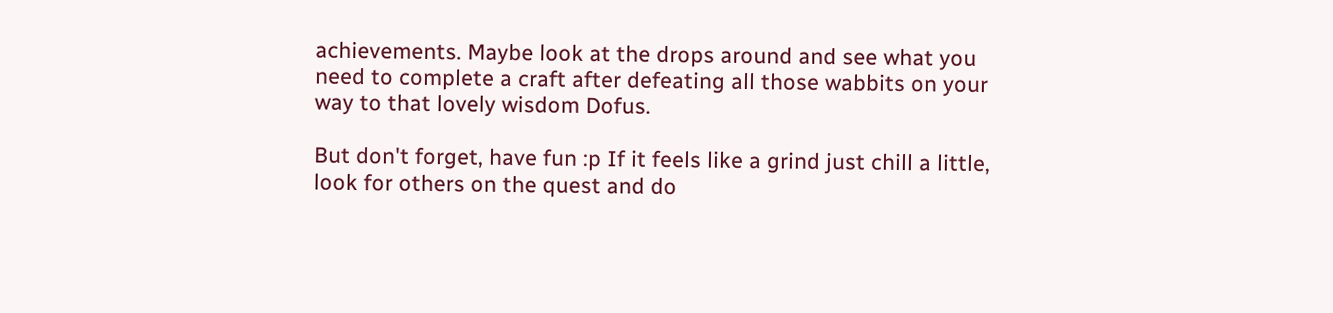achievements. Maybe look at the drops around and see what you need to complete a craft after defeating all those wabbits on your way to that lovely wisdom Dofus.

But don't forget, have fun :p If it feels like a grind just chill a little, look for others on the quest and do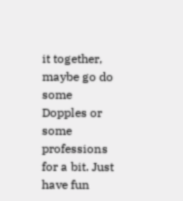it together, maybe go do some Dopples or some professions for a bit. Just have fun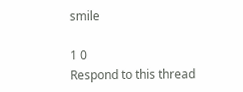smile

1 0
Respond to this thread